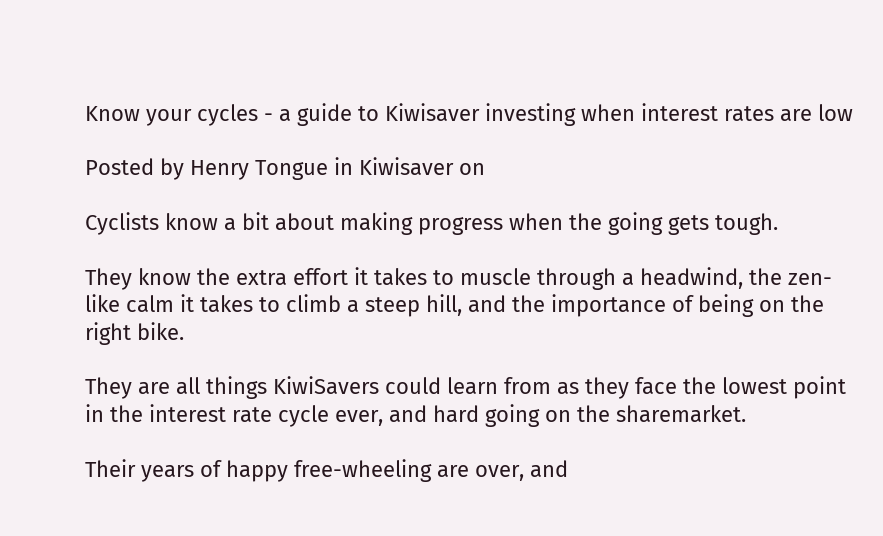Know your cycles - a guide to Kiwisaver investing when interest rates are low

Posted by Henry Tongue in Kiwisaver on

Cyclists know a bit about making progress when the going gets tough.

They know the extra effort it takes to muscle through a headwind, the zen-like calm it takes to climb a steep hill, and the importance of being on the right bike.

They are all things KiwiSavers could learn from as they face the lowest point in the interest rate cycle ever, and hard going on the sharemarket.

Their years of happy free-wheeling are over, and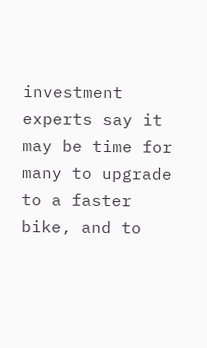investment experts say it may be time for many to upgrade to a faster bike, and to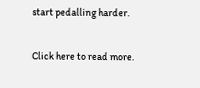start pedalling harder.

Click here to read more.